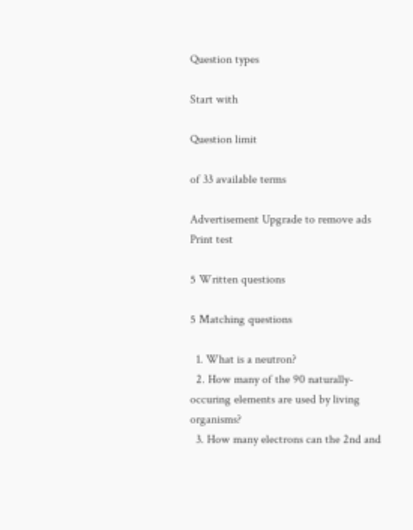Question types

Start with

Question limit

of 33 available terms

Advertisement Upgrade to remove ads
Print test

5 Written questions

5 Matching questions

  1. What is a neutron?
  2. How many of the 90 naturally- occuring elements are used by living organisms?
  3. How many electrons can the 2nd and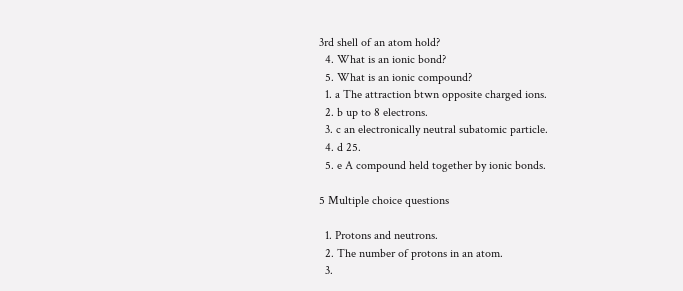3rd shell of an atom hold?
  4. What is an ionic bond?
  5. What is an ionic compound?
  1. a The attraction btwn opposite charged ions.
  2. b up to 8 electrons.
  3. c an electronically neutral subatomic particle.
  4. d 25.
  5. e A compound held together by ionic bonds.

5 Multiple choice questions

  1. Protons and neutrons.
  2. The number of protons in an atom.
  3.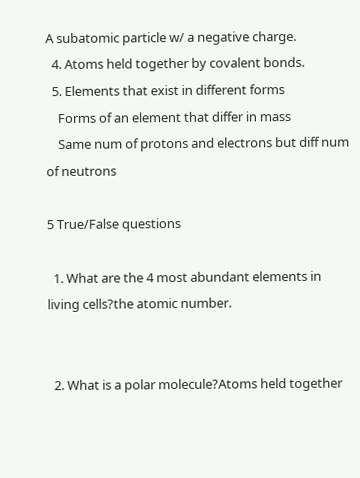A subatomic particle w/ a negative charge.
  4. Atoms held together by covalent bonds.
  5. Elements that exist in different forms
    Forms of an element that differ in mass
    Same num of protons and electrons but diff num of neutrons

5 True/False questions

  1. What are the 4 most abundant elements in living cells?the atomic number.


  2. What is a polar molecule?Atoms held together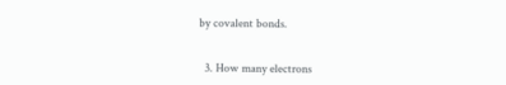by covalent bonds.


  3. How many electrons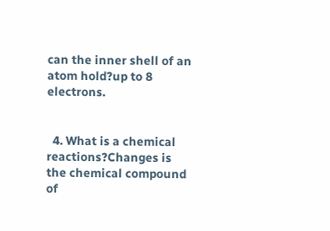can the inner shell of an atom hold?up to 8 electrons.


  4. What is a chemical reactions?Changes is the chemical compound of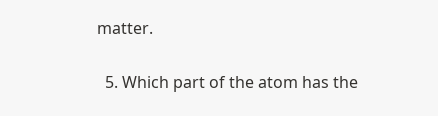matter.


  5. Which part of the atom has the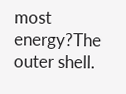most energy?The outer shell.